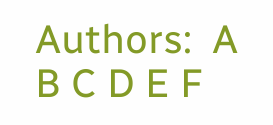Authors:  A B C D E F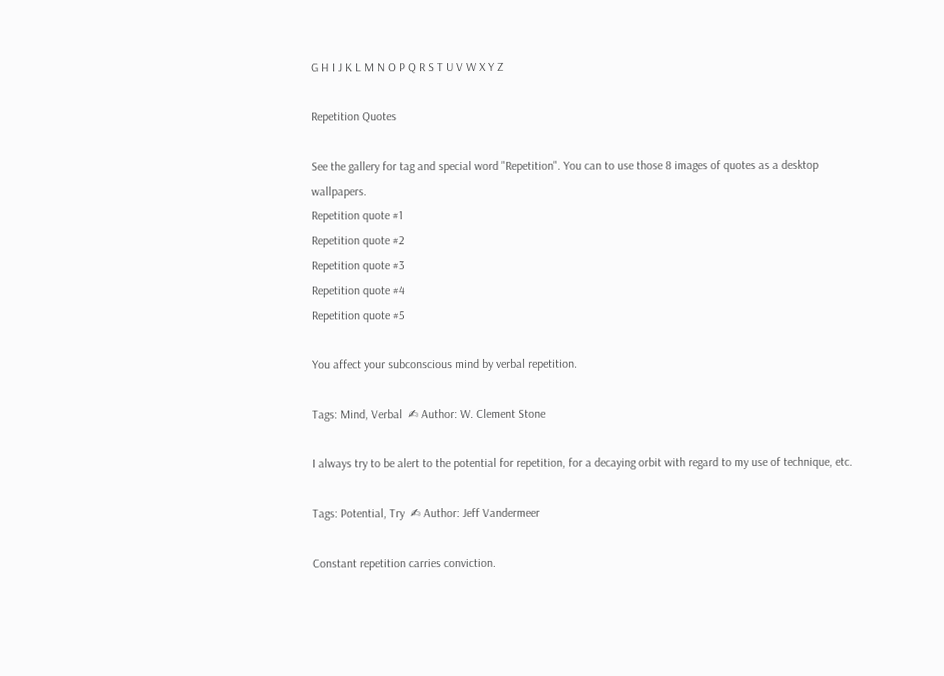G H I J K L M N O P Q R S T U V W X Y Z

Repetition Quotes

See the gallery for tag and special word "Repetition". You can to use those 8 images of quotes as a desktop wallpapers.
Repetition quote #1
Repetition quote #2
Repetition quote #3
Repetition quote #4
Repetition quote #5

You affect your subconscious mind by verbal repetition.

Tags: Mind, Verbal  ✍ Author: W. Clement Stone

I always try to be alert to the potential for repetition, for a decaying orbit with regard to my use of technique, etc.

Tags: Potential, Try  ✍ Author: Jeff Vandermeer

Constant repetition carries conviction.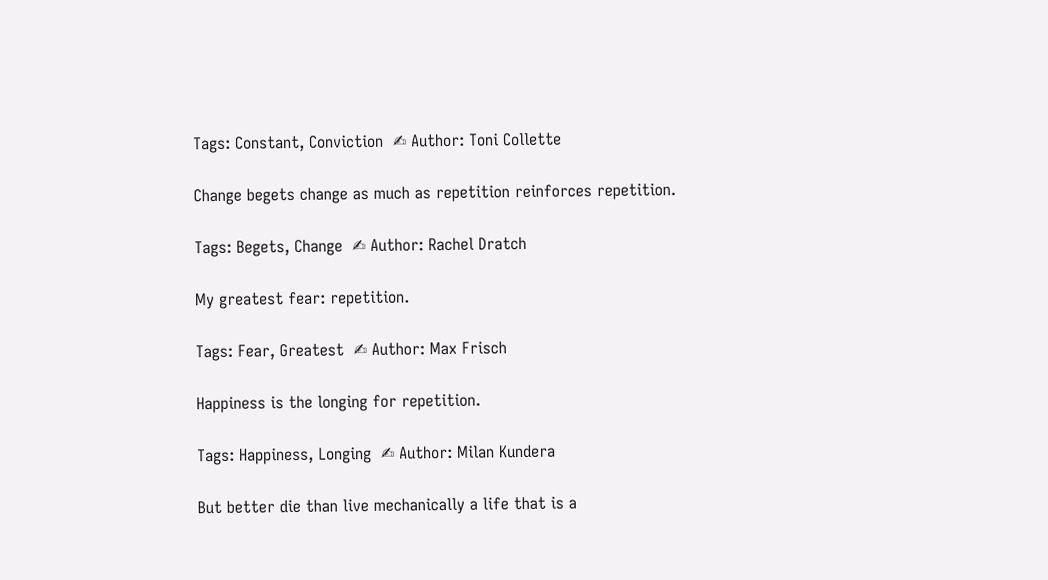Tags: Constant, Conviction  ✍ Author: Toni Collette

Change begets change as much as repetition reinforces repetition.

Tags: Begets, Change  ✍ Author: Rachel Dratch

My greatest fear: repetition.

Tags: Fear, Greatest  ✍ Author: Max Frisch

Happiness is the longing for repetition.

Tags: Happiness, Longing  ✍ Author: Milan Kundera

But better die than live mechanically a life that is a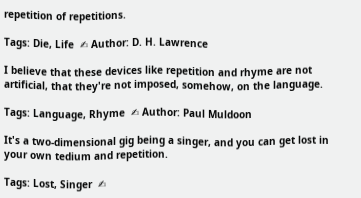repetition of repetitions.

Tags: Die, Life  ✍ Author: D. H. Lawrence

I believe that these devices like repetition and rhyme are not artificial, that they're not imposed, somehow, on the language.

Tags: Language, Rhyme  ✍ Author: Paul Muldoon

It's a two-dimensional gig being a singer, and you can get lost in your own tedium and repetition.

Tags: Lost, Singer  ✍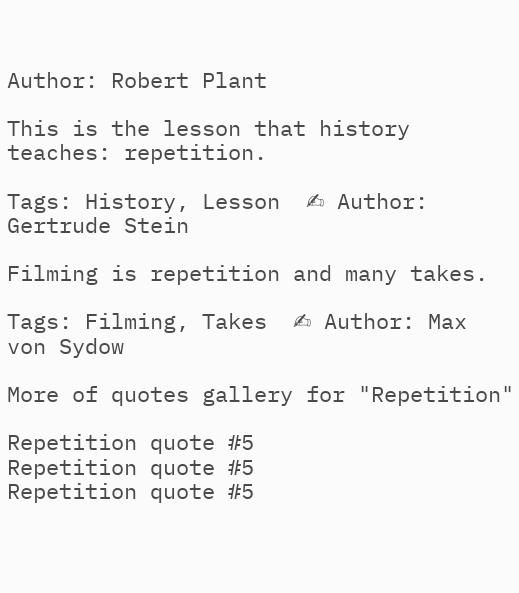Author: Robert Plant

This is the lesson that history teaches: repetition.

Tags: History, Lesson  ✍ Author: Gertrude Stein

Filming is repetition and many takes.

Tags: Filming, Takes  ✍ Author: Max von Sydow

More of quotes gallery for "Repetition"

Repetition quote #5
Repetition quote #5
Repetition quote #5